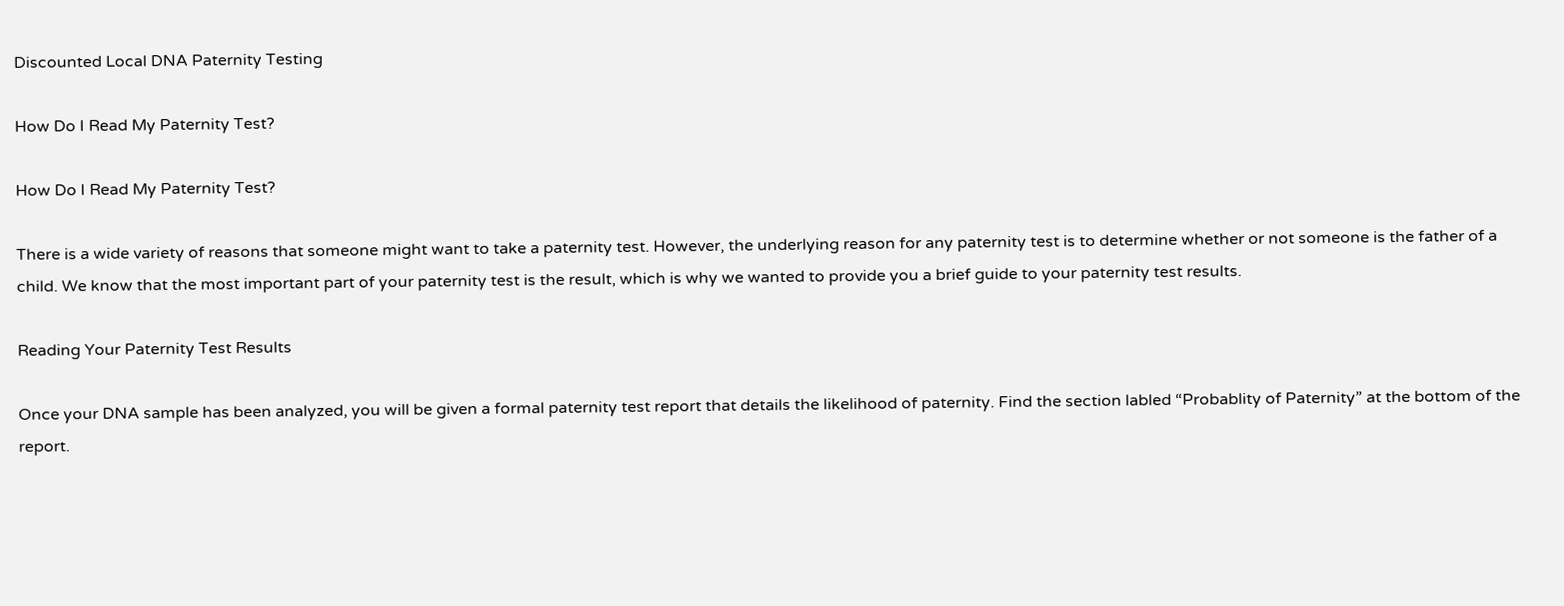Discounted Local DNA Paternity Testing

How Do I Read My Paternity Test?

How Do I Read My Paternity Test?

There is a wide variety of reasons that someone might want to take a paternity test. However, the underlying reason for any paternity test is to determine whether or not someone is the father of a child. We know that the most important part of your paternity test is the result, which is why we wanted to provide you a brief guide to your paternity test results.

Reading Your Paternity Test Results

Once your DNA sample has been analyzed, you will be given a formal paternity test report that details the likelihood of paternity. Find the section labled “Probablity of Paternity” at the bottom of the report.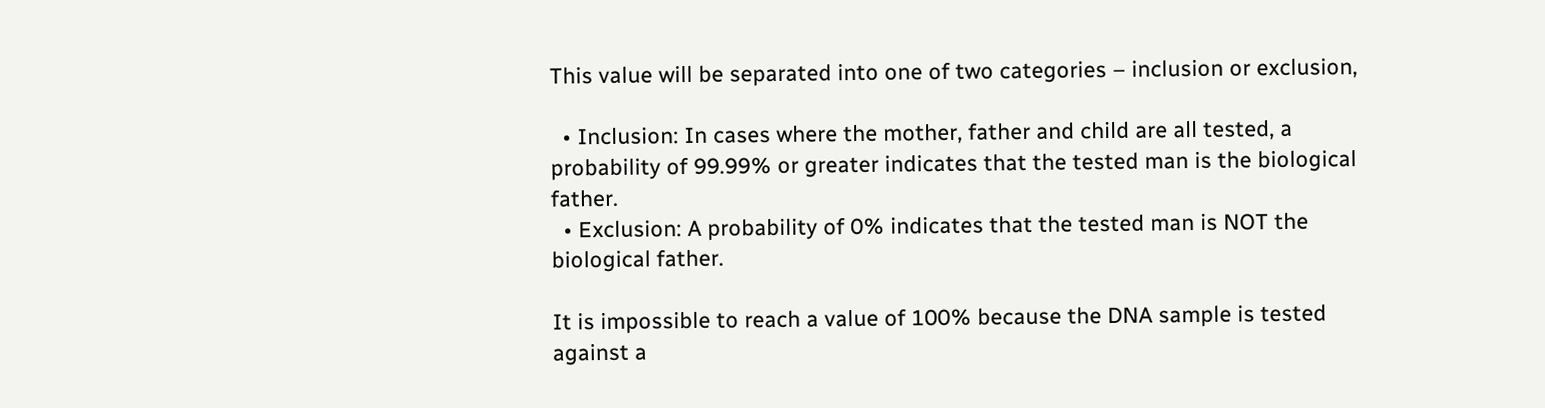This value will be separated into one of two categories – inclusion or exclusion,

  • Inclusion: In cases where the mother, father and child are all tested, a probability of 99.99% or greater indicates that the tested man is the biological father.
  • Exclusion: A probability of 0% indicates that the tested man is NOT the biological father.

It is impossible to reach a value of 100% because the DNA sample is tested against a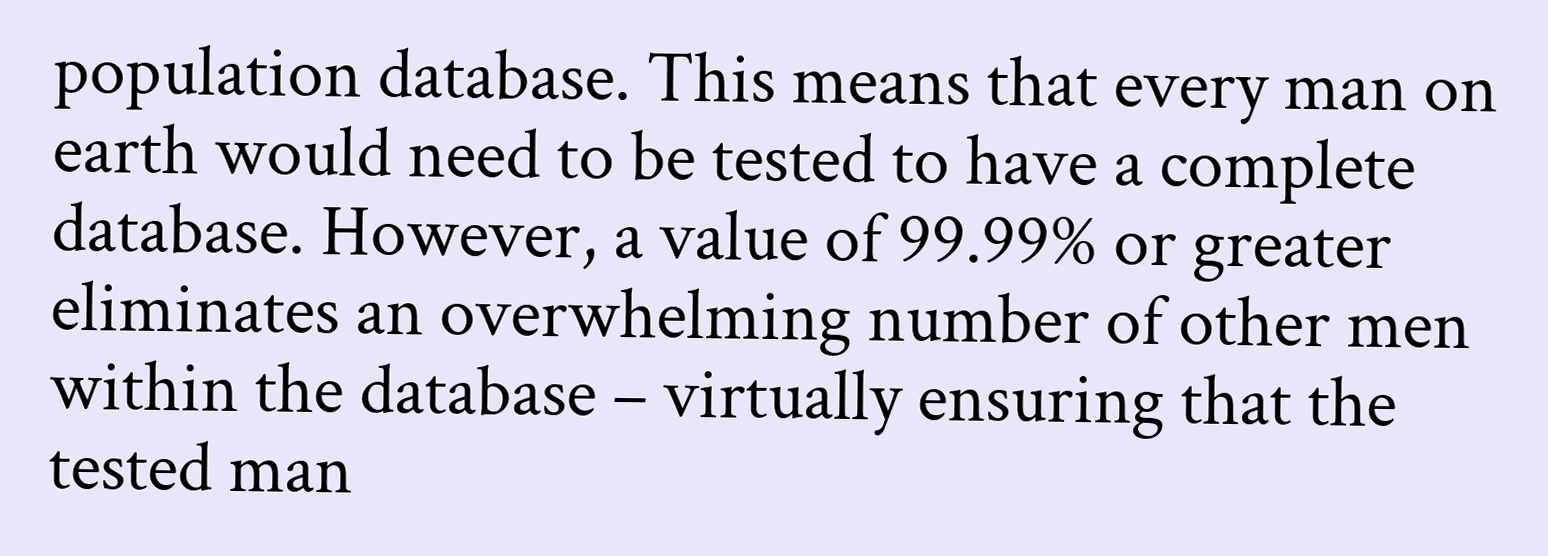population database. This means that every man on earth would need to be tested to have a complete database. However, a value of 99.99% or greater eliminates an overwhelming number of other men within the database – virtually ensuring that the tested man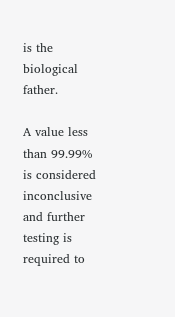is the biological father.

A value less than 99.99% is considered inconclusive and further testing is required to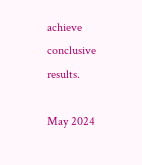achieve conclusive results.

May 2024